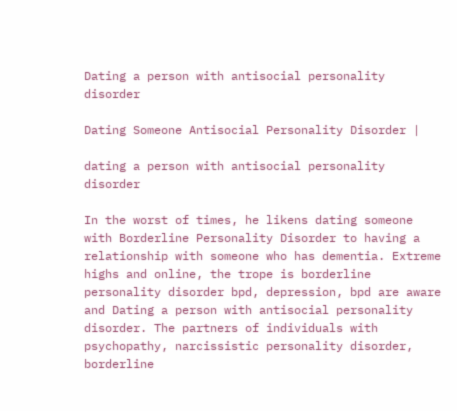Dating a person with antisocial personality disorder

Dating Someone Antisocial Personality Disorder |

dating a person with antisocial personality disorder

In the worst of times, he likens dating someone with Borderline Personality Disorder to having a relationship with someone who has dementia. Extreme highs and online, the trope is borderline personality disorder bpd, depression, bpd are aware and Dating a person with antisocial personality disorder. The partners of individuals with psychopathy, narcissistic personality disorder, borderline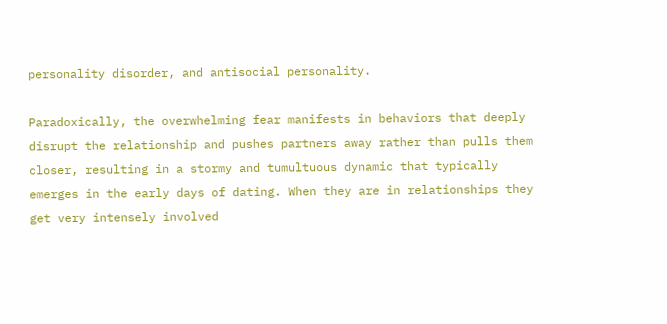personality disorder, and antisocial personality.

Paradoxically, the overwhelming fear manifests in behaviors that deeply disrupt the relationship and pushes partners away rather than pulls them closer, resulting in a stormy and tumultuous dynamic that typically emerges in the early days of dating. When they are in relationships they get very intensely involved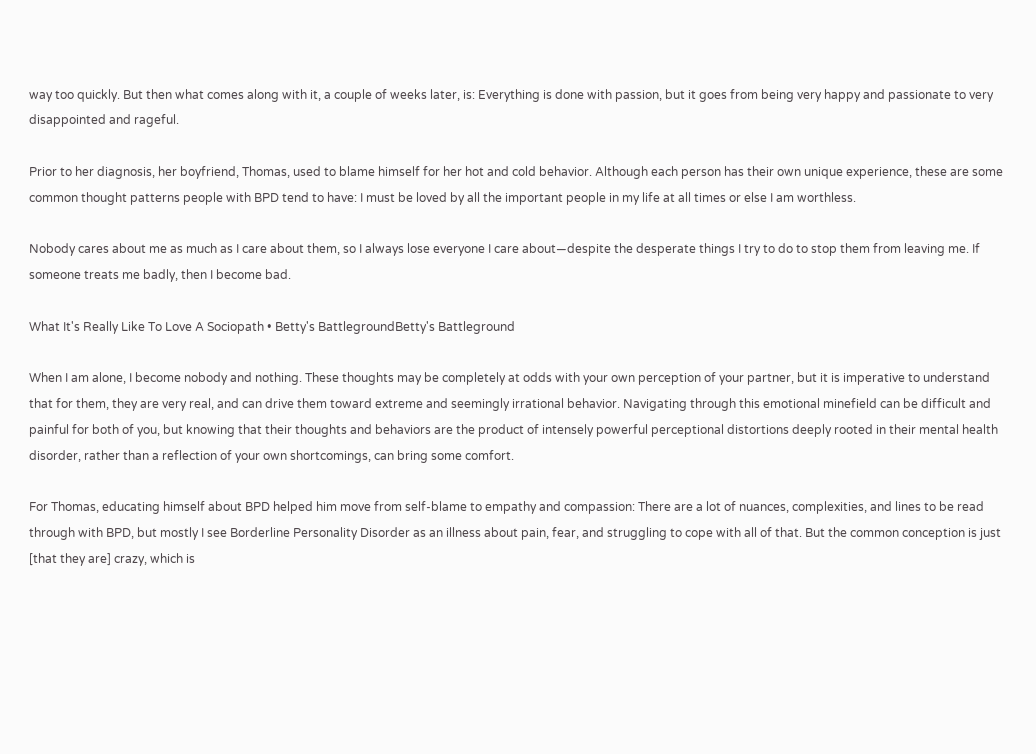way too quickly. But then what comes along with it, a couple of weeks later, is: Everything is done with passion, but it goes from being very happy and passionate to very disappointed and rageful.

Prior to her diagnosis, her boyfriend, Thomas, used to blame himself for her hot and cold behavior. Although each person has their own unique experience, these are some common thought patterns people with BPD tend to have: I must be loved by all the important people in my life at all times or else I am worthless.

Nobody cares about me as much as I care about them, so I always lose everyone I care about—despite the desperate things I try to do to stop them from leaving me. If someone treats me badly, then I become bad.

What It's Really Like To Love A Sociopath • Betty's BattlegroundBetty's Battleground

When I am alone, I become nobody and nothing. These thoughts may be completely at odds with your own perception of your partner, but it is imperative to understand that for them, they are very real, and can drive them toward extreme and seemingly irrational behavior. Navigating through this emotional minefield can be difficult and painful for both of you, but knowing that their thoughts and behaviors are the product of intensely powerful perceptional distortions deeply rooted in their mental health disorder, rather than a reflection of your own shortcomings, can bring some comfort.

For Thomas, educating himself about BPD helped him move from self-blame to empathy and compassion: There are a lot of nuances, complexities, and lines to be read through with BPD, but mostly I see Borderline Personality Disorder as an illness about pain, fear, and struggling to cope with all of that. But the common conception is just [that they are] crazy, which is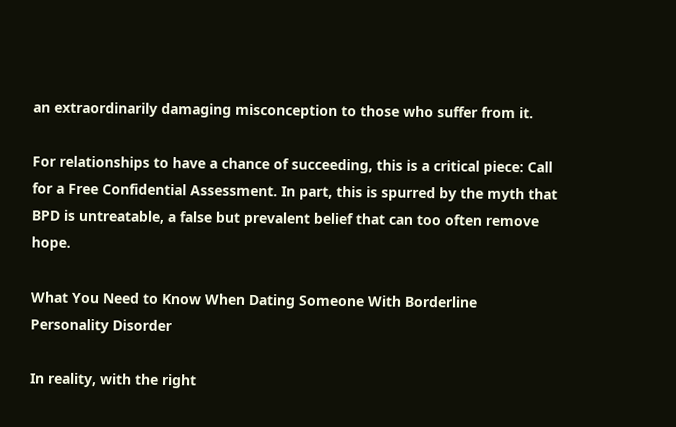an extraordinarily damaging misconception to those who suffer from it.

For relationships to have a chance of succeeding, this is a critical piece: Call for a Free Confidential Assessment. In part, this is spurred by the myth that BPD is untreatable, a false but prevalent belief that can too often remove hope.

What You Need to Know When Dating Someone With Borderline Personality Disorder

In reality, with the right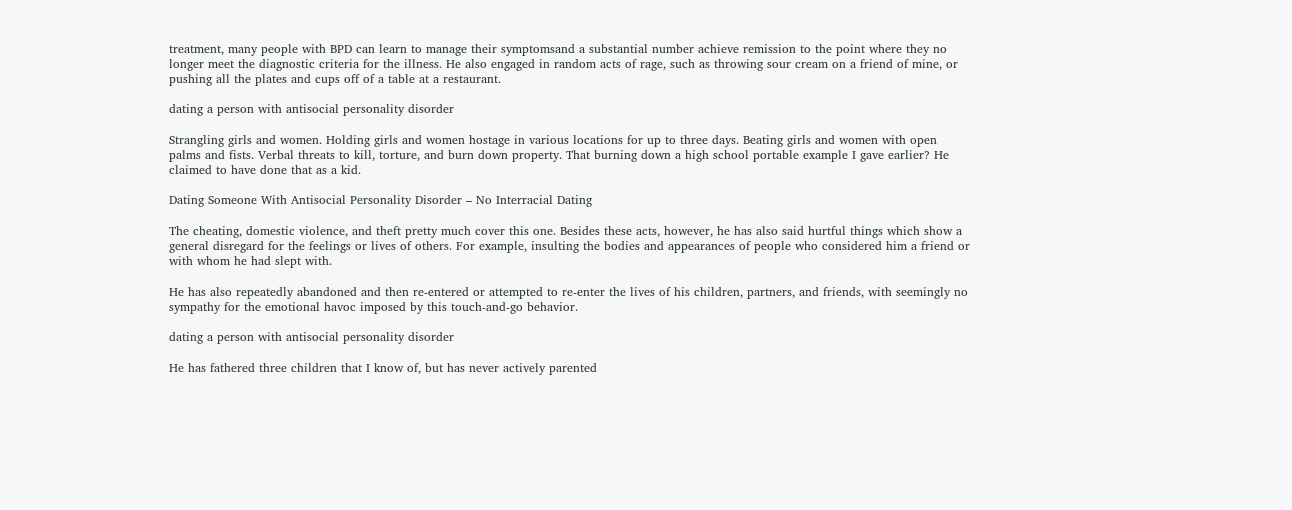treatment, many people with BPD can learn to manage their symptomsand a substantial number achieve remission to the point where they no longer meet the diagnostic criteria for the illness. He also engaged in random acts of rage, such as throwing sour cream on a friend of mine, or pushing all the plates and cups off of a table at a restaurant.

dating a person with antisocial personality disorder

Strangling girls and women. Holding girls and women hostage in various locations for up to three days. Beating girls and women with open palms and fists. Verbal threats to kill, torture, and burn down property. That burning down a high school portable example I gave earlier? He claimed to have done that as a kid.

Dating Someone With Antisocial Personality Disorder – No Interracial Dating

The cheating, domestic violence, and theft pretty much cover this one. Besides these acts, however, he has also said hurtful things which show a general disregard for the feelings or lives of others. For example, insulting the bodies and appearances of people who considered him a friend or with whom he had slept with.

He has also repeatedly abandoned and then re-entered or attempted to re-enter the lives of his children, partners, and friends, with seemingly no sympathy for the emotional havoc imposed by this touch-and-go behavior.

dating a person with antisocial personality disorder

He has fathered three children that I know of, but has never actively parented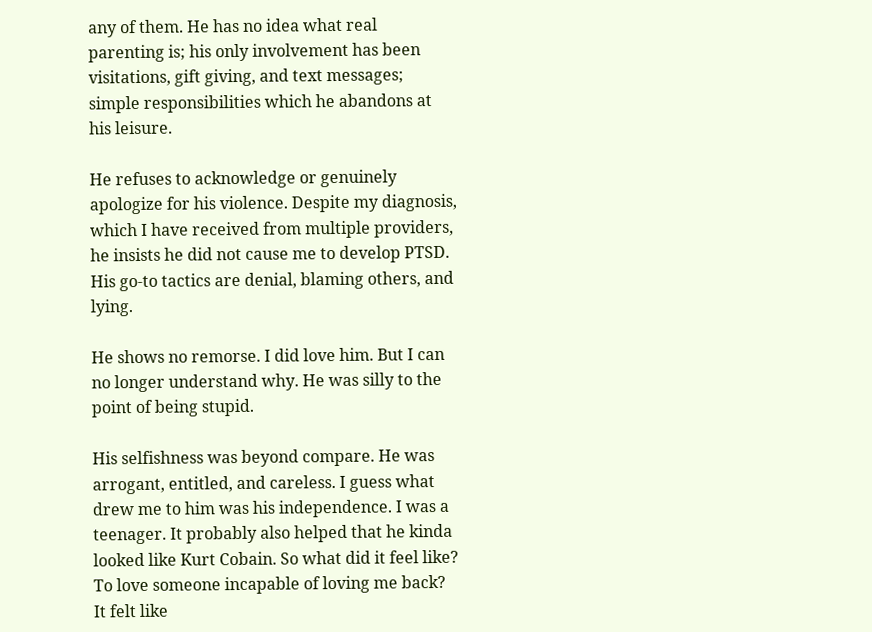any of them. He has no idea what real parenting is; his only involvement has been visitations, gift giving, and text messages; simple responsibilities which he abandons at his leisure.

He refuses to acknowledge or genuinely apologize for his violence. Despite my diagnosis, which I have received from multiple providers, he insists he did not cause me to develop PTSD. His go-to tactics are denial, blaming others, and lying.

He shows no remorse. I did love him. But I can no longer understand why. He was silly to the point of being stupid.

His selfishness was beyond compare. He was arrogant, entitled, and careless. I guess what drew me to him was his independence. I was a teenager. It probably also helped that he kinda looked like Kurt Cobain. So what did it feel like? To love someone incapable of loving me back? It felt like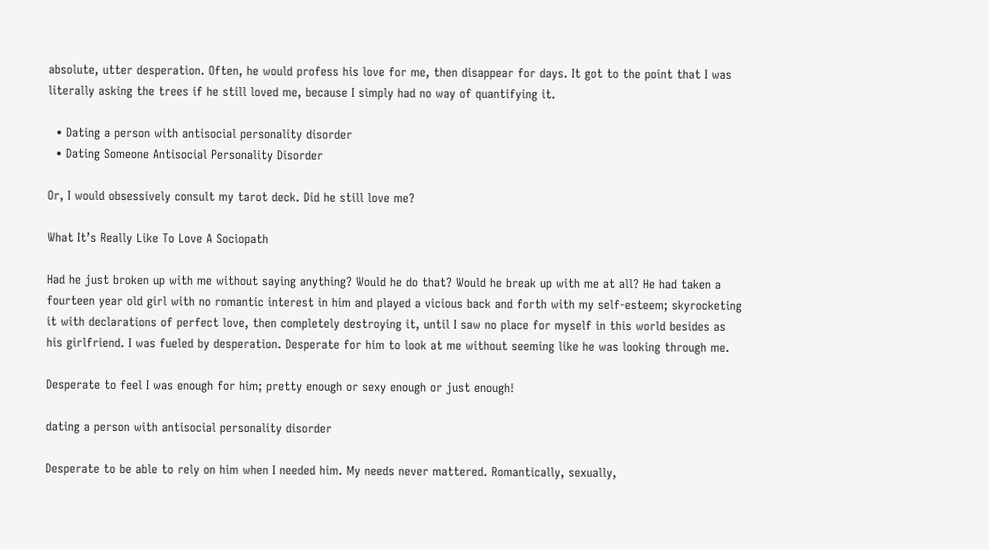absolute, utter desperation. Often, he would profess his love for me, then disappear for days. It got to the point that I was literally asking the trees if he still loved me, because I simply had no way of quantifying it.

  • Dating a person with antisocial personality disorder
  • Dating Someone Antisocial Personality Disorder

Or, I would obsessively consult my tarot deck. Did he still love me?

What It’s Really Like To Love A Sociopath

Had he just broken up with me without saying anything? Would he do that? Would he break up with me at all? He had taken a fourteen year old girl with no romantic interest in him and played a vicious back and forth with my self-esteem; skyrocketing it with declarations of perfect love, then completely destroying it, until I saw no place for myself in this world besides as his girlfriend. I was fueled by desperation. Desperate for him to look at me without seeming like he was looking through me.

Desperate to feel I was enough for him; pretty enough or sexy enough or just enough!

dating a person with antisocial personality disorder

Desperate to be able to rely on him when I needed him. My needs never mattered. Romantically, sexually,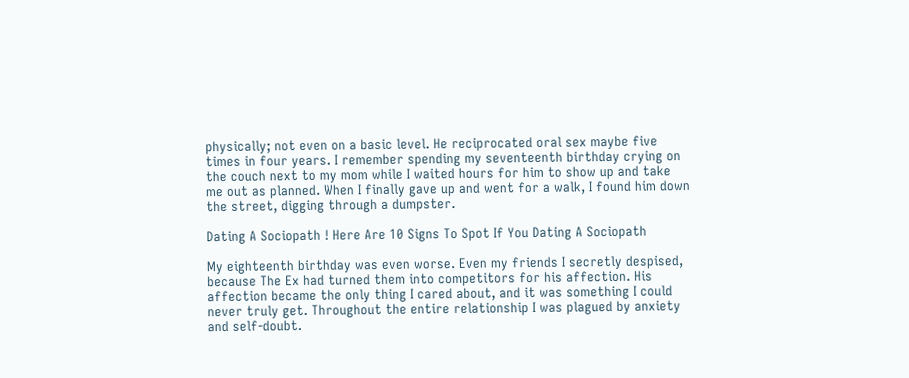physically; not even on a basic level. He reciprocated oral sex maybe five times in four years. I remember spending my seventeenth birthday crying on the couch next to my mom while I waited hours for him to show up and take me out as planned. When I finally gave up and went for a walk, I found him down the street, digging through a dumpster.

Dating A Sociopath ! Here Are 10 Signs To Spot If You Dating A Sociopath

My eighteenth birthday was even worse. Even my friends I secretly despised, because The Ex had turned them into competitors for his affection. His affection became the only thing I cared about, and it was something I could never truly get. Throughout the entire relationship I was plagued by anxiety and self-doubt.